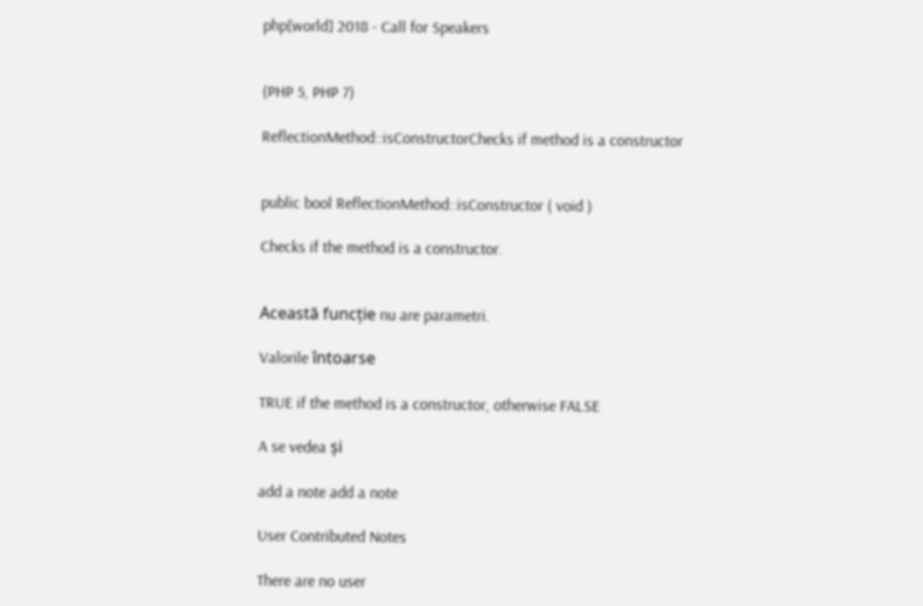php[world] 2018 - Call for Speakers


(PHP 5, PHP 7)

ReflectionMethod::isConstructorChecks if method is a constructor


public bool ReflectionMethod::isConstructor ( void )

Checks if the method is a constructor.


Această funcție nu are parametri.

Valorile întoarse

TRUE if the method is a constructor, otherwise FALSE

A se vedea și

add a note add a note

User Contributed Notes

There are no user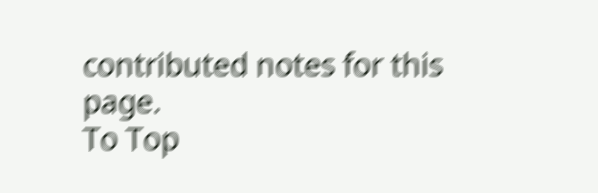contributed notes for this page.
To Top